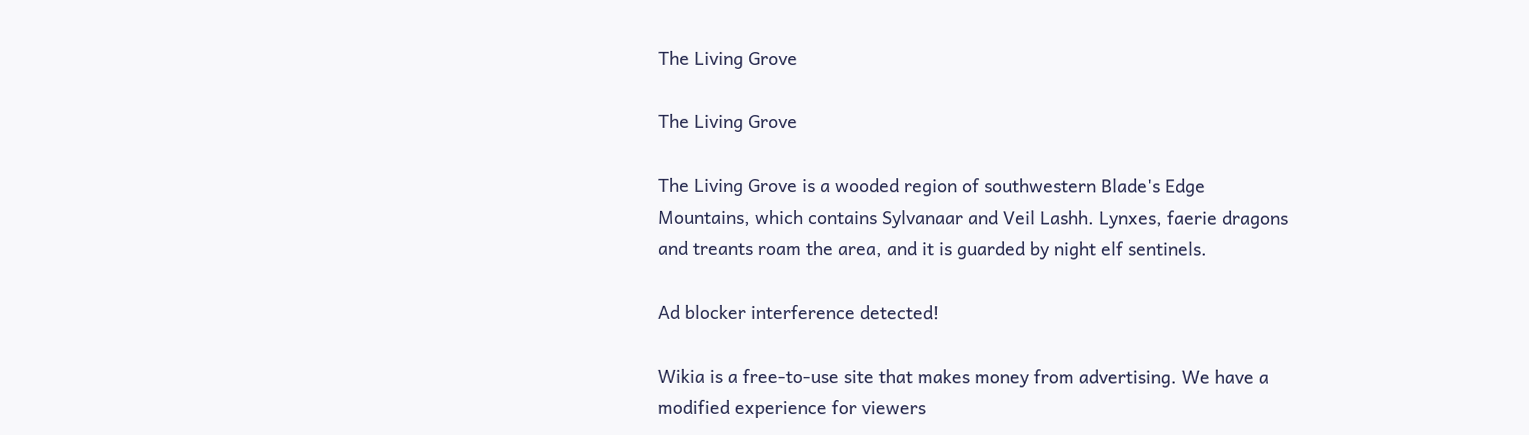The Living Grove

The Living Grove

The Living Grove is a wooded region of southwestern Blade's Edge Mountains, which contains Sylvanaar and Veil Lashh. Lynxes, faerie dragons and treants roam the area, and it is guarded by night elf sentinels.

Ad blocker interference detected!

Wikia is a free-to-use site that makes money from advertising. We have a modified experience for viewers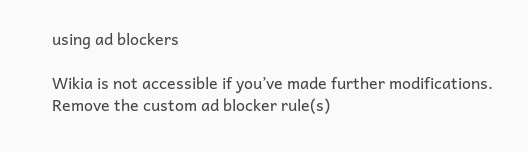using ad blockers

Wikia is not accessible if you’ve made further modifications. Remove the custom ad blocker rule(s)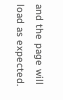and the page will load as expected.